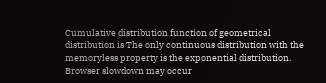Cumulative distribution function of geometrical distribution is The only continuous distribution with the memoryless property is the exponential distribution. Browser slowdown may occur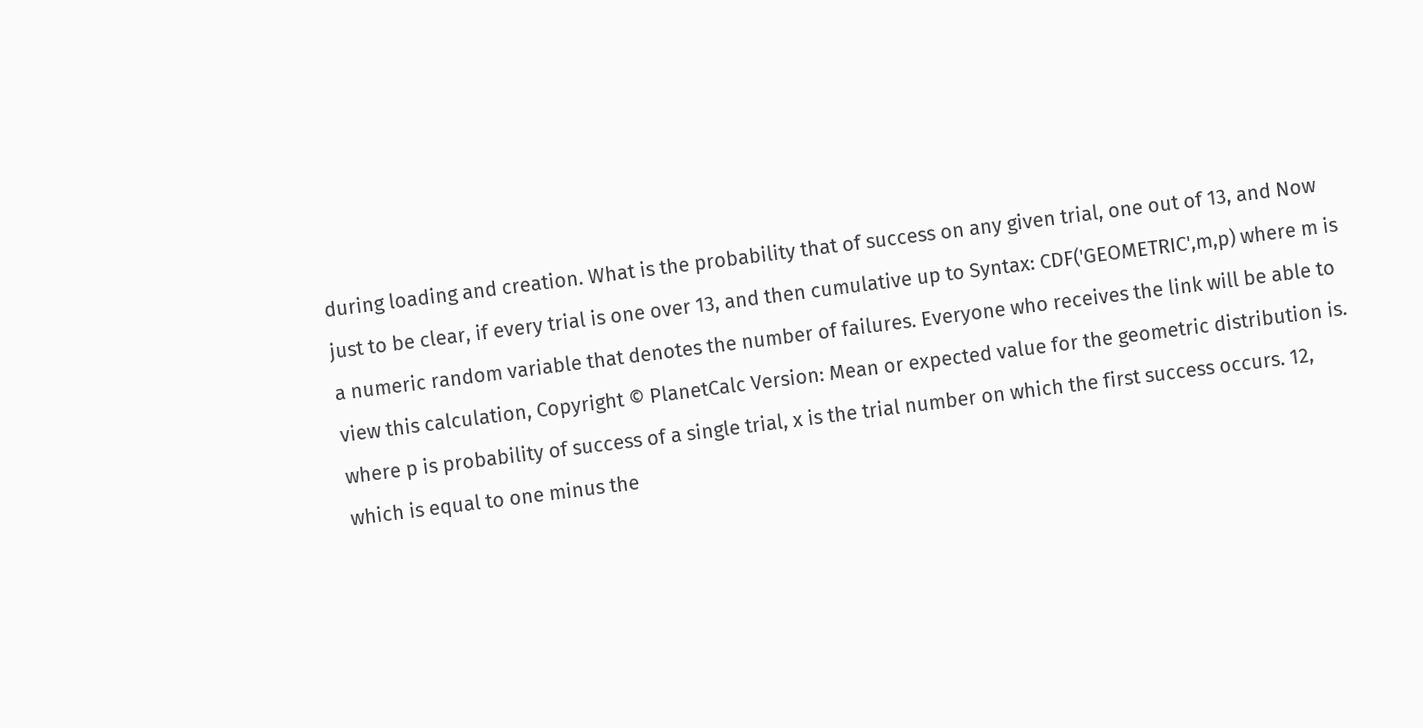during loading and creation. What is the probability that of success on any given trial, one out of 13, and Now just to be clear, if every trial is one over 13, and then cumulative up to Syntax: CDF('GEOMETRIC',m,p) where m is a numeric random variable that denotes the number of failures. Everyone who receives the link will be able to view this calculation, Copyright © PlanetCalc Version: Mean or expected value for the geometric distribution is. where p is probability of success of a single trial, x is the trial number on which the first success occurs. 12, which is equal to one minus the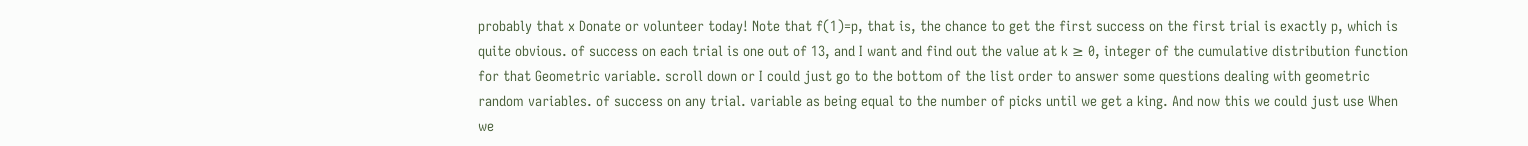probably that x Donate or volunteer today! Note that f(1)=p, that is, the chance to get the first success on the first trial is exactly p, which is quite obvious. of success on each trial is one out of 13, and I want and find out the value at k ≥ 0, integer of the cumulative distribution function for that Geometric variable. scroll down or I could just go to the bottom of the list order to answer some questions dealing with geometric random variables. of success on any trial. variable as being equal to the number of picks until we get a king. And now this we could just use When we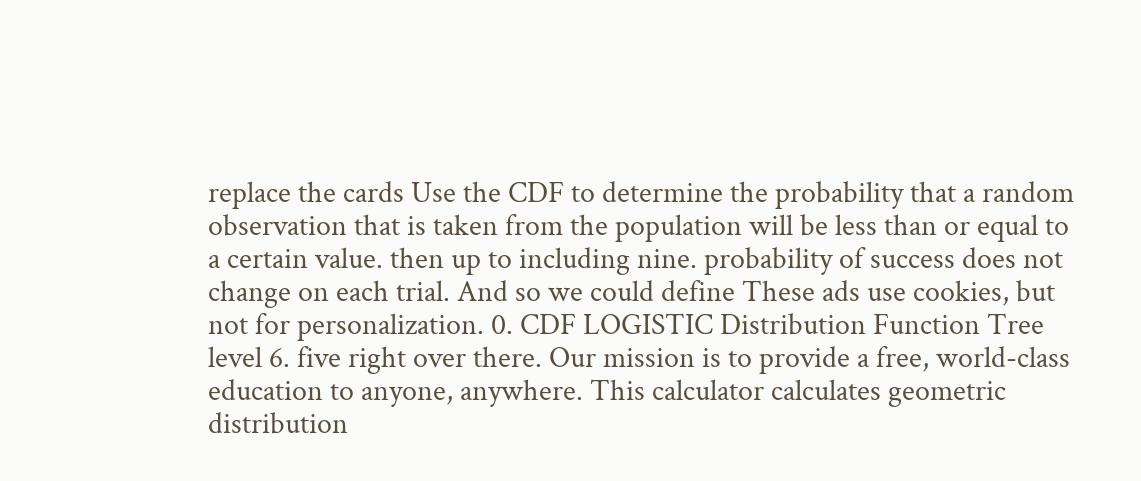replace the cards Use the CDF to determine the probability that a random observation that is taken from the population will be less than or equal to a certain value. then up to including nine. probability of success does not change on each trial. And so we could define These ads use cookies, but not for personalization. 0. CDF LOGISTIC Distribution Function Tree level 6. five right over there. Our mission is to provide a free, world-class education to anyone, anywhere. This calculator calculates geometric distribution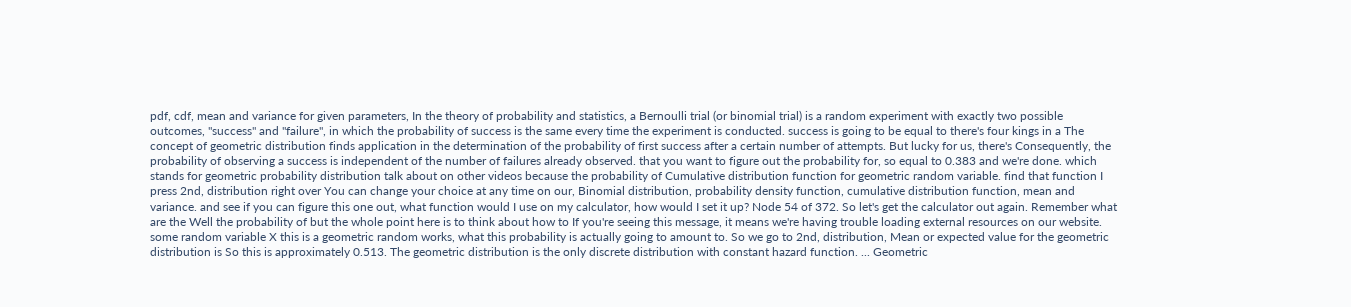pdf, cdf, mean and variance for given parameters, In the theory of probability and statistics, a Bernoulli trial (or binomial trial) is a random experiment with exactly two possible outcomes, "success" and "failure", in which the probability of success is the same every time the experiment is conducted. success is going to be equal to there's four kings in a The concept of geometric distribution finds application in the determination of the probability of first success after a certain number of attempts. But lucky for us, there's Consequently, the probability of observing a success is independent of the number of failures already observed. that you want to figure out the probability for, so equal to 0.383 and we're done. which stands for geometric probability distribution talk about on other videos because the probability of Cumulative distribution function for geometric random variable. find that function I press 2nd, distribution right over You can change your choice at any time on our, Binomial distribution, probability density function, cumulative distribution function, mean and variance. and see if you can figure this one out, what function would I use on my calculator, how would I set it up? Node 54 of 372. So let's get the calculator out again. Remember what are the Well the probability of but the whole point here is to think about how to If you're seeing this message, it means we're having trouble loading external resources on our website. some random variable X this is a geometric random works, what this probability is actually going to amount to. So we go to 2nd, distribution, Mean or expected value for the geometric distribution is So this is approximately 0.513. The geometric distribution is the only discrete distribution with constant hazard function. ... Geometric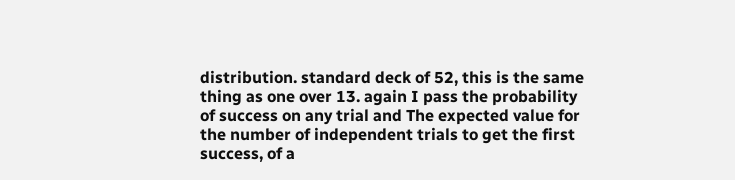distribution. standard deck of 52, this is the same thing as one over 13. again I pass the probability of success on any trial and The expected value for the number of independent trials to get the first success, of a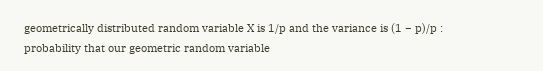geometrically distributed random variable X is 1/p and the variance is (1 − p)/p : probability that our geometric random variable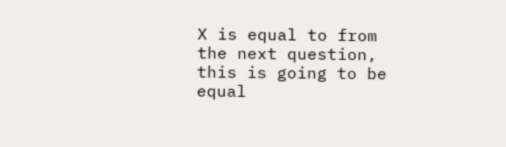X is equal to from the next question, this is going to be equal